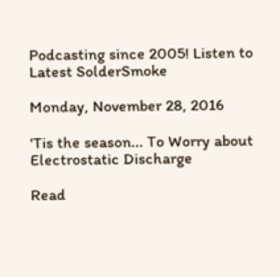Podcasting since 2005! Listen to Latest SolderSmoke

Monday, November 28, 2016

'Tis the season... To Worry about Electrostatic Discharge

Read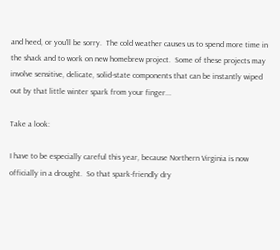and heed, or you'll be sorry.  The cold weather causes us to spend more time in the shack and to work on new homebrew project.  Some of these projects may involve sensitive, delicate, solid-state components that can be instantly wiped out by that little winter spark from your finger...

Take a look:

I have to be especially careful this year, because Northern Virginia is now officially in a drought.  So that spark-friendly dry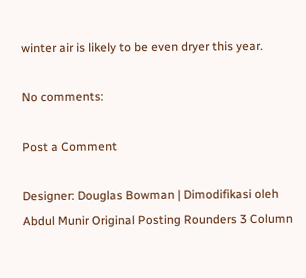winter air is likely to be even dryer this year.

No comments:

Post a Comment

Designer: Douglas Bowman | Dimodifikasi oleh Abdul Munir Original Posting Rounders 3 Column